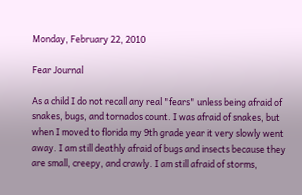Monday, February 22, 2010

Fear Journal

As a child I do not recall any real "fears" unless being afraid of snakes, bugs, and tornados count. I was afraid of snakes, but when I moved to florida my 9th grade year it very slowly went away. I am still deathly afraid of bugs and insects because they are small, creepy, and crawly. I am still afraid of storms,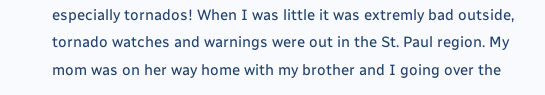especially tornados! When I was little it was extremly bad outside, tornado watches and warnings were out in the St. Paul region. My mom was on her way home with my brother and I going over the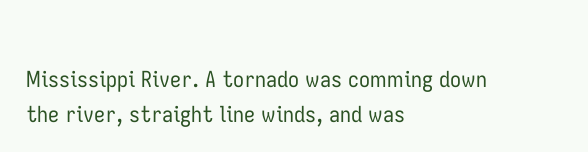Mississippi River. A tornado was comming down the river, straight line winds, and was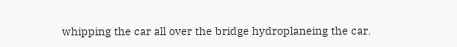whipping the car all over the bridge hydroplaneing the car.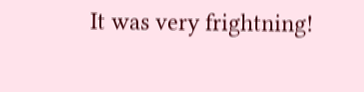It was very frightning!